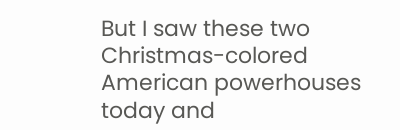But I saw these two Christmas-colored American powerhouses today and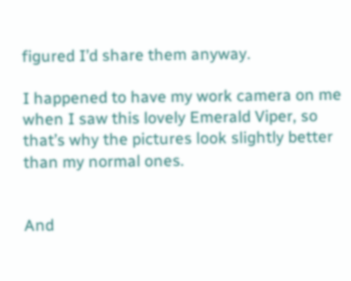figured I’d share them anyway.

I happened to have my work camera on me when I saw this lovely Emerald Viper, so that’s why the pictures look slightly better than my normal ones.


And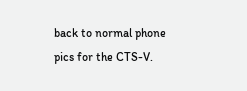back to normal phone pics for the CTS-V.